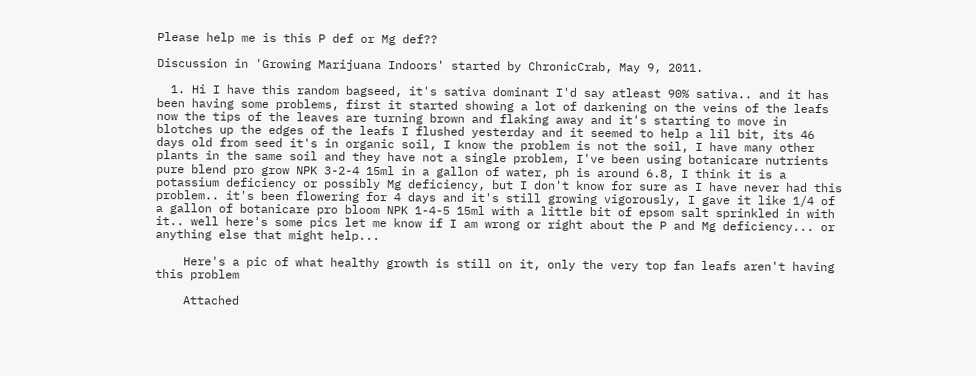Please help me is this P def or Mg def??

Discussion in 'Growing Marijuana Indoors' started by ChronicCrab, May 9, 2011.

  1. Hi I have this random bagseed, it's sativa dominant I'd say atleast 90% sativa.. and it has been having some problems, first it started showing a lot of darkening on the veins of the leafs now the tips of the leaves are turning brown and flaking away and it's starting to move in blotches up the edges of the leafs I flushed yesterday and it seemed to help a lil bit, its 46 days old from seed it's in organic soil, I know the problem is not the soil, I have many other plants in the same soil and they have not a single problem, I've been using botanicare nutrients pure blend pro grow NPK 3-2-4 15ml in a gallon of water, ph is around 6.8, I think it is a potassium deficiency or possibly Mg deficiency, but I don't know for sure as I have never had this problem.. it's been flowering for 4 days and it's still growing vigorously, I gave it like 1/4 of a gallon of botanicare pro bloom NPK 1-4-5 15ml with a little bit of epsom salt sprinkled in with it.. well here's some pics let me know if I am wrong or right about the P and Mg deficiency... or anything else that might help...

    Here's a pic of what healthy growth is still on it, only the very top fan leafs aren't having this problem

    Attached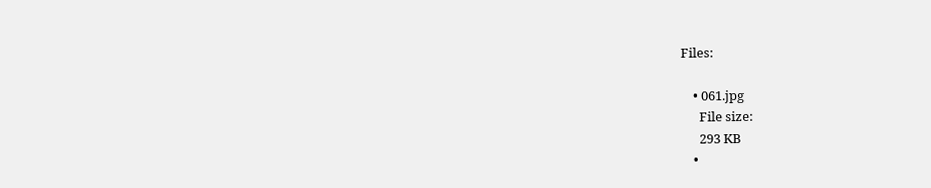Files:

    • 061.jpg
      File size:
      293 KB
    •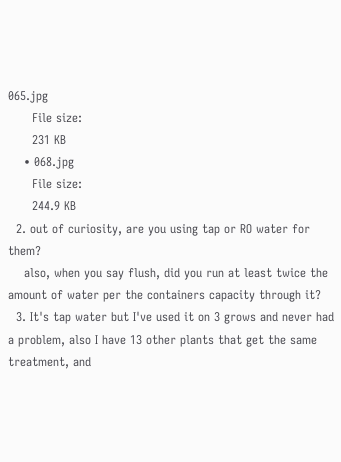065.jpg
      File size:
      231 KB
    • 068.jpg
      File size:
      244.9 KB
  2. out of curiosity, are you using tap or RO water for them?
    also, when you say flush, did you run at least twice the amount of water per the containers capacity through it?
  3. It's tap water but I've used it on 3 grows and never had a problem, also I have 13 other plants that get the same treatment, and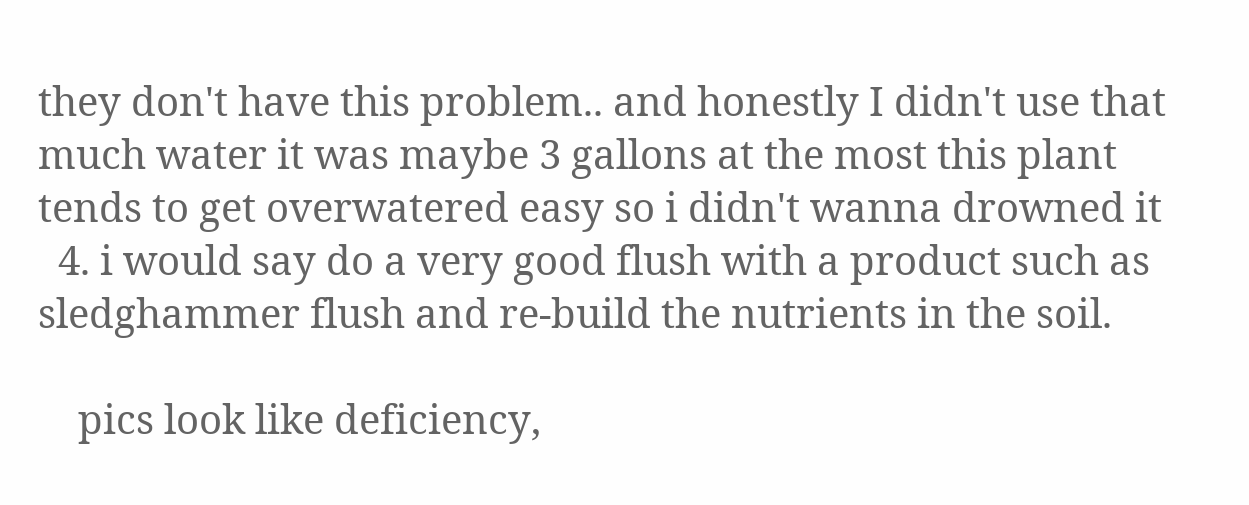they don't have this problem.. and honestly I didn't use that much water it was maybe 3 gallons at the most this plant tends to get overwatered easy so i didn't wanna drowned it
  4. i would say do a very good flush with a product such as sledghammer flush and re-build the nutrients in the soil.

    pics look like deficiency,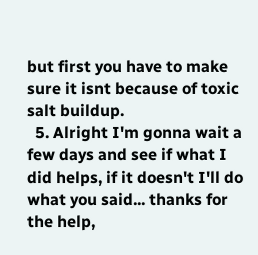but first you have to make sure it isnt because of toxic salt buildup.
  5. Alright I'm gonna wait a few days and see if what I did helps, if it doesn't I'll do what you said... thanks for the help,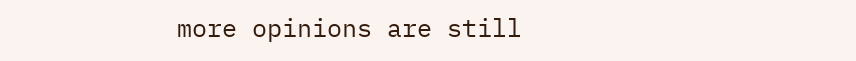more opinions are still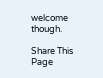welcome though.

Share This Page